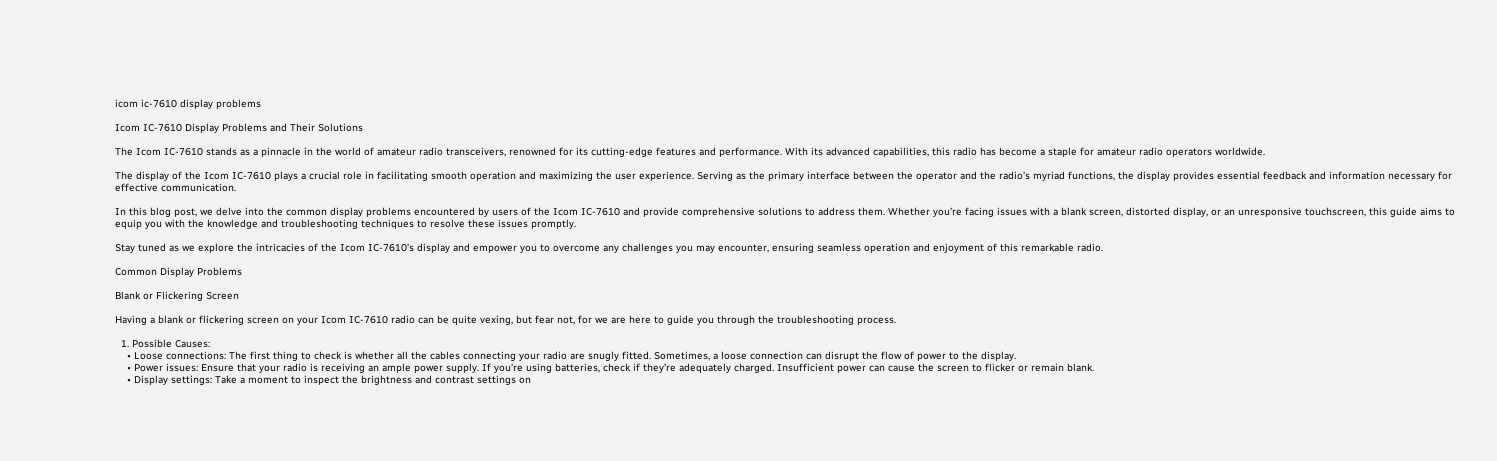icom ic-7610 display problems

Icom IC-7610 Display Problems and Their Solutions

The Icom IC-7610 stands as a pinnacle in the world of amateur radio transceivers, renowned for its cutting-edge features and performance. With its advanced capabilities, this radio has become a staple for amateur radio operators worldwide.

The display of the Icom IC-7610 plays a crucial role in facilitating smooth operation and maximizing the user experience. Serving as the primary interface between the operator and the radio’s myriad functions, the display provides essential feedback and information necessary for effective communication.

In this blog post, we delve into the common display problems encountered by users of the Icom IC-7610 and provide comprehensive solutions to address them. Whether you’re facing issues with a blank screen, distorted display, or an unresponsive touchscreen, this guide aims to equip you with the knowledge and troubleshooting techniques to resolve these issues promptly.

Stay tuned as we explore the intricacies of the Icom IC-7610’s display and empower you to overcome any challenges you may encounter, ensuring seamless operation and enjoyment of this remarkable radio.

Common Display Problems

Blank or Flickering Screen

Having a blank or flickering screen on your Icom IC-7610 radio can be quite vexing, but fear not, for we are here to guide you through the troubleshooting process.

  1. Possible Causes:
    • Loose connections: The first thing to check is whether all the cables connecting your radio are snugly fitted. Sometimes, a loose connection can disrupt the flow of power to the display.
    • Power issues: Ensure that your radio is receiving an ample power supply. If you’re using batteries, check if they’re adequately charged. Insufficient power can cause the screen to flicker or remain blank.
    • Display settings: Take a moment to inspect the brightness and contrast settings on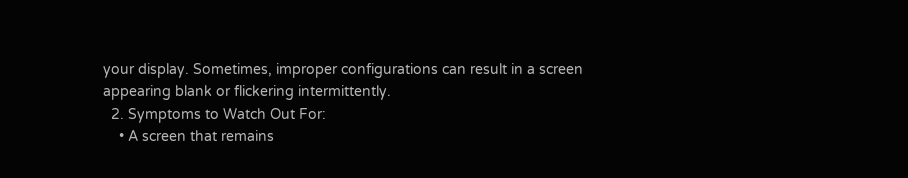your display. Sometimes, improper configurations can result in a screen appearing blank or flickering intermittently.
  2. Symptoms to Watch Out For:
    • A screen that remains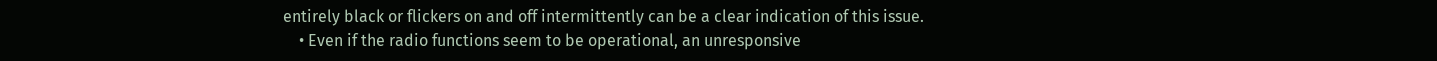entirely black or flickers on and off intermittently can be a clear indication of this issue.
    • Even if the radio functions seem to be operational, an unresponsive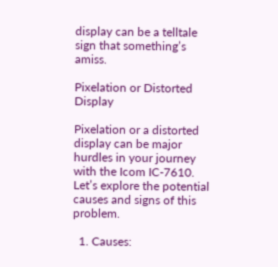display can be a telltale sign that something’s amiss.

Pixelation or Distorted Display

Pixelation or a distorted display can be major hurdles in your journey with the Icom IC-7610. Let’s explore the potential causes and signs of this problem.

  1. Causes: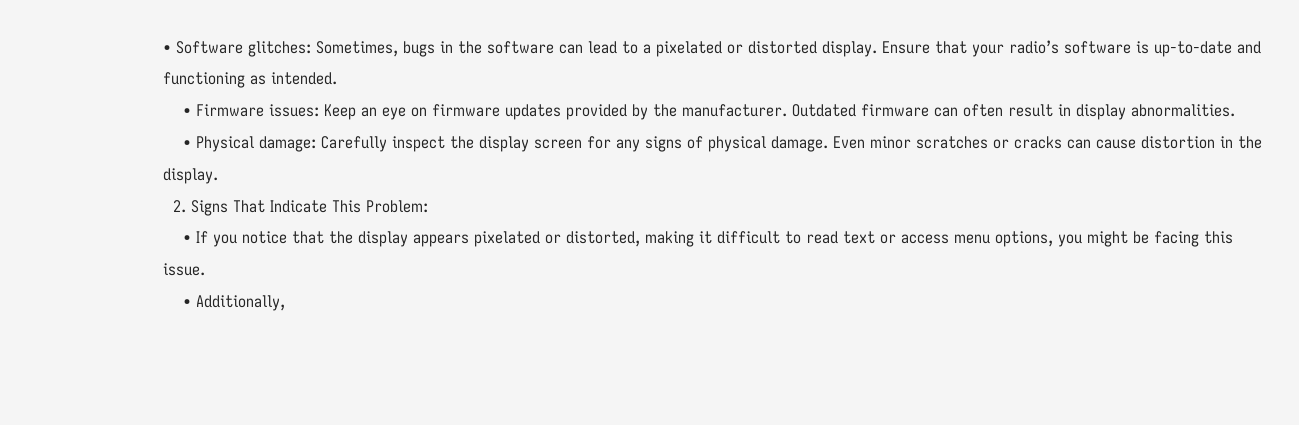• Software glitches: Sometimes, bugs in the software can lead to a pixelated or distorted display. Ensure that your radio’s software is up-to-date and functioning as intended.
    • Firmware issues: Keep an eye on firmware updates provided by the manufacturer. Outdated firmware can often result in display abnormalities.
    • Physical damage: Carefully inspect the display screen for any signs of physical damage. Even minor scratches or cracks can cause distortion in the display.
  2. Signs That Indicate This Problem:
    • If you notice that the display appears pixelated or distorted, making it difficult to read text or access menu options, you might be facing this issue.
    • Additionally,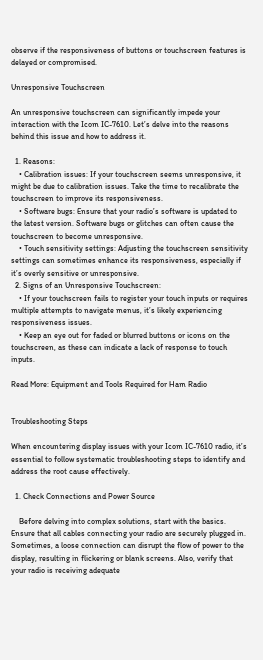observe if the responsiveness of buttons or touchscreen features is delayed or compromised.

Unresponsive Touchscreen

An unresponsive touchscreen can significantly impede your interaction with the Icom IC-7610. Let’s delve into the reasons behind this issue and how to address it.

  1. Reasons:
    • Calibration issues: If your touchscreen seems unresponsive, it might be due to calibration issues. Take the time to recalibrate the touchscreen to improve its responsiveness.
    • Software bugs: Ensure that your radio’s software is updated to the latest version. Software bugs or glitches can often cause the touchscreen to become unresponsive.
    • Touch sensitivity settings: Adjusting the touchscreen sensitivity settings can sometimes enhance its responsiveness, especially if it’s overly sensitive or unresponsive.
  2. Signs of an Unresponsive Touchscreen:
    • If your touchscreen fails to register your touch inputs or requires multiple attempts to navigate menus, it’s likely experiencing responsiveness issues.
    • Keep an eye out for faded or blurred buttons or icons on the touchscreen, as these can indicate a lack of response to touch inputs.

Read More: Equipment and Tools Required for Ham Radio


Troubleshooting Steps

When encountering display issues with your Icom IC-7610 radio, it’s essential to follow systematic troubleshooting steps to identify and address the root cause effectively.

  1. Check Connections and Power Source

    Before delving into complex solutions, start with the basics. Ensure that all cables connecting your radio are securely plugged in. Sometimes, a loose connection can disrupt the flow of power to the display, resulting in flickering or blank screens. Also, verify that your radio is receiving adequate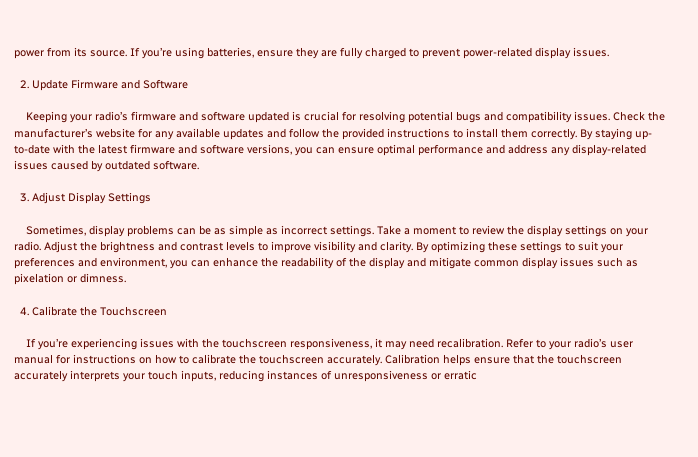power from its source. If you’re using batteries, ensure they are fully charged to prevent power-related display issues.

  2. Update Firmware and Software

    Keeping your radio’s firmware and software updated is crucial for resolving potential bugs and compatibility issues. Check the manufacturer’s website for any available updates and follow the provided instructions to install them correctly. By staying up-to-date with the latest firmware and software versions, you can ensure optimal performance and address any display-related issues caused by outdated software.

  3. Adjust Display Settings

    Sometimes, display problems can be as simple as incorrect settings. Take a moment to review the display settings on your radio. Adjust the brightness and contrast levels to improve visibility and clarity. By optimizing these settings to suit your preferences and environment, you can enhance the readability of the display and mitigate common display issues such as pixelation or dimness.

  4. Calibrate the Touchscreen

    If you’re experiencing issues with the touchscreen responsiveness, it may need recalibration. Refer to your radio’s user manual for instructions on how to calibrate the touchscreen accurately. Calibration helps ensure that the touchscreen accurately interprets your touch inputs, reducing instances of unresponsiveness or erratic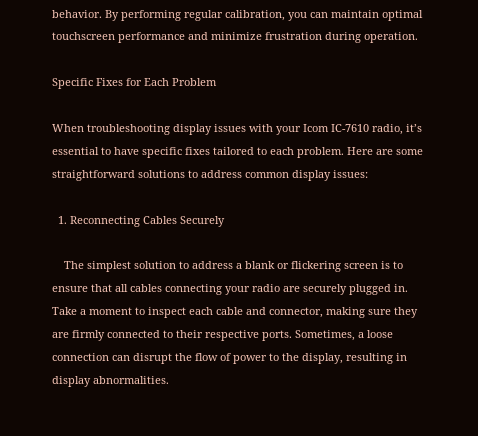behavior. By performing regular calibration, you can maintain optimal touchscreen performance and minimize frustration during operation.

Specific Fixes for Each Problem

When troubleshooting display issues with your Icom IC-7610 radio, it’s essential to have specific fixes tailored to each problem. Here are some straightforward solutions to address common display issues:

  1. Reconnecting Cables Securely

    The simplest solution to address a blank or flickering screen is to ensure that all cables connecting your radio are securely plugged in. Take a moment to inspect each cable and connector, making sure they are firmly connected to their respective ports. Sometimes, a loose connection can disrupt the flow of power to the display, resulting in display abnormalities.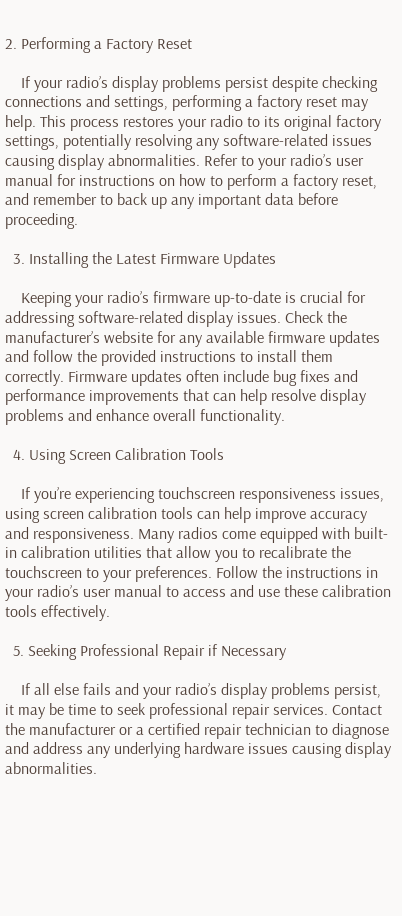2. Performing a Factory Reset

    If your radio’s display problems persist despite checking connections and settings, performing a factory reset may help. This process restores your radio to its original factory settings, potentially resolving any software-related issues causing display abnormalities. Refer to your radio’s user manual for instructions on how to perform a factory reset, and remember to back up any important data before proceeding.

  3. Installing the Latest Firmware Updates

    Keeping your radio’s firmware up-to-date is crucial for addressing software-related display issues. Check the manufacturer’s website for any available firmware updates and follow the provided instructions to install them correctly. Firmware updates often include bug fixes and performance improvements that can help resolve display problems and enhance overall functionality.

  4. Using Screen Calibration Tools

    If you’re experiencing touchscreen responsiveness issues, using screen calibration tools can help improve accuracy and responsiveness. Many radios come equipped with built-in calibration utilities that allow you to recalibrate the touchscreen to your preferences. Follow the instructions in your radio’s user manual to access and use these calibration tools effectively.

  5. Seeking Professional Repair if Necessary

    If all else fails and your radio’s display problems persist, it may be time to seek professional repair services. Contact the manufacturer or a certified repair technician to diagnose and address any underlying hardware issues causing display abnormalities.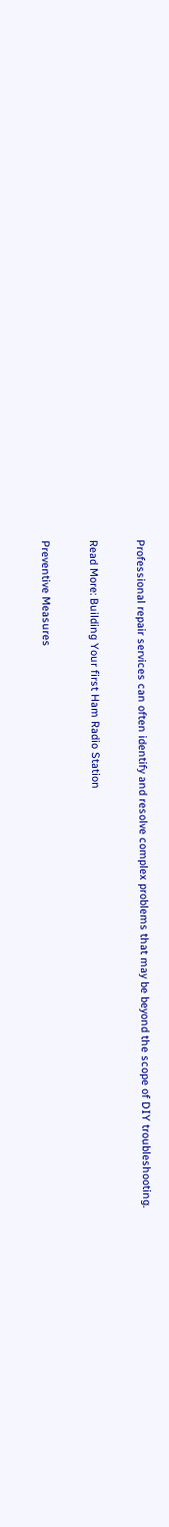Professional repair services can often identify and resolve complex problems that may be beyond the scope of DIY troubleshooting.

Read More: Building Your first Ham Radio Station

Preventive Measures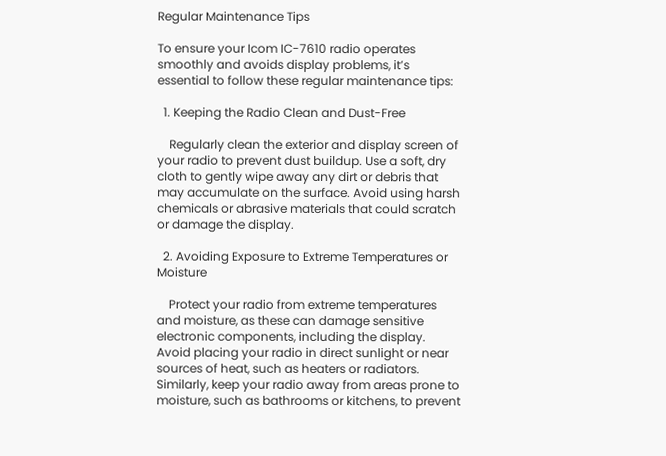Regular Maintenance Tips

To ensure your Icom IC-7610 radio operates smoothly and avoids display problems, it’s essential to follow these regular maintenance tips:

  1. Keeping the Radio Clean and Dust-Free

    Regularly clean the exterior and display screen of your radio to prevent dust buildup. Use a soft, dry cloth to gently wipe away any dirt or debris that may accumulate on the surface. Avoid using harsh chemicals or abrasive materials that could scratch or damage the display.

  2. Avoiding Exposure to Extreme Temperatures or Moisture

    Protect your radio from extreme temperatures and moisture, as these can damage sensitive electronic components, including the display. Avoid placing your radio in direct sunlight or near sources of heat, such as heaters or radiators. Similarly, keep your radio away from areas prone to moisture, such as bathrooms or kitchens, to prevent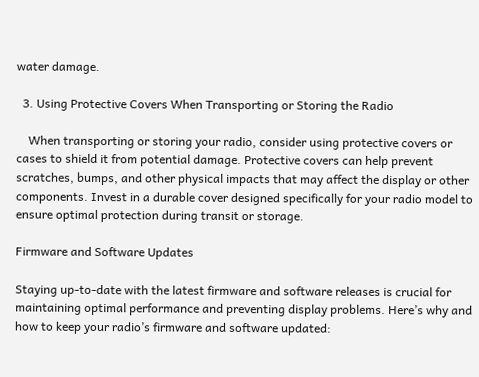water damage.

  3. Using Protective Covers When Transporting or Storing the Radio

    When transporting or storing your radio, consider using protective covers or cases to shield it from potential damage. Protective covers can help prevent scratches, bumps, and other physical impacts that may affect the display or other components. Invest in a durable cover designed specifically for your radio model to ensure optimal protection during transit or storage.

Firmware and Software Updates

Staying up-to-date with the latest firmware and software releases is crucial for maintaining optimal performance and preventing display problems. Here’s why and how to keep your radio’s firmware and software updated: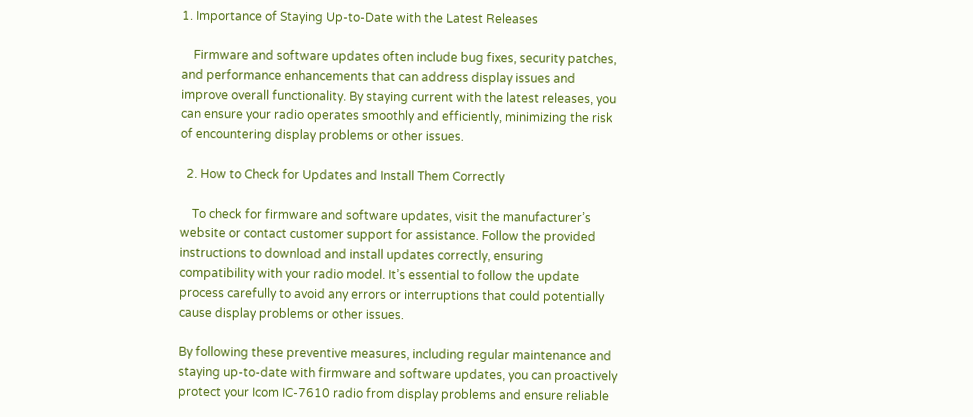1. Importance of Staying Up-to-Date with the Latest Releases

    Firmware and software updates often include bug fixes, security patches, and performance enhancements that can address display issues and improve overall functionality. By staying current with the latest releases, you can ensure your radio operates smoothly and efficiently, minimizing the risk of encountering display problems or other issues.

  2. How to Check for Updates and Install Them Correctly

    To check for firmware and software updates, visit the manufacturer’s website or contact customer support for assistance. Follow the provided instructions to download and install updates correctly, ensuring compatibility with your radio model. It’s essential to follow the update process carefully to avoid any errors or interruptions that could potentially cause display problems or other issues.

By following these preventive measures, including regular maintenance and staying up-to-date with firmware and software updates, you can proactively protect your Icom IC-7610 radio from display problems and ensure reliable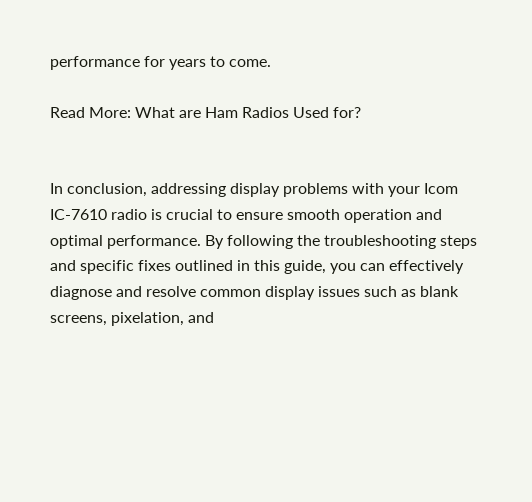performance for years to come.

Read More: What are Ham Radios Used for?


In conclusion, addressing display problems with your Icom IC-7610 radio is crucial to ensure smooth operation and optimal performance. By following the troubleshooting steps and specific fixes outlined in this guide, you can effectively diagnose and resolve common display issues such as blank screens, pixelation, and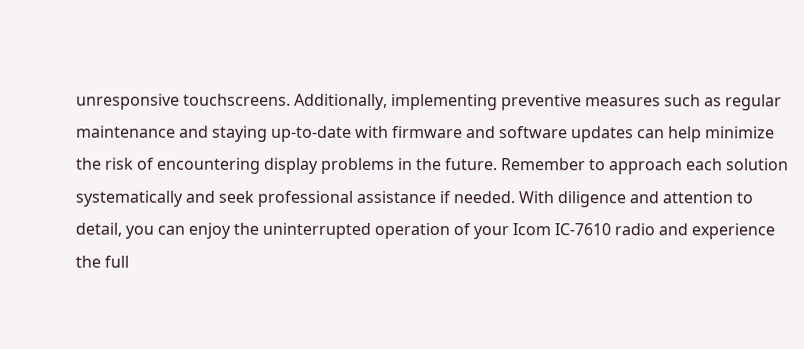unresponsive touchscreens. Additionally, implementing preventive measures such as regular maintenance and staying up-to-date with firmware and software updates can help minimize the risk of encountering display problems in the future. Remember to approach each solution systematically and seek professional assistance if needed. With diligence and attention to detail, you can enjoy the uninterrupted operation of your Icom IC-7610 radio and experience the full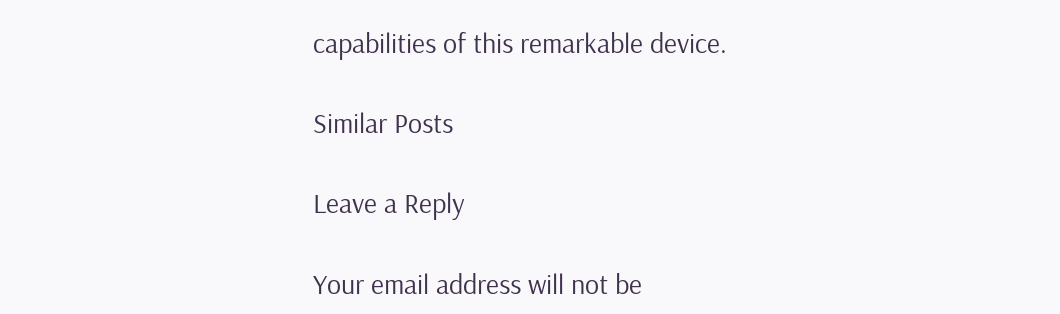capabilities of this remarkable device.

Similar Posts

Leave a Reply

Your email address will not be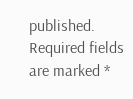published. Required fields are marked *